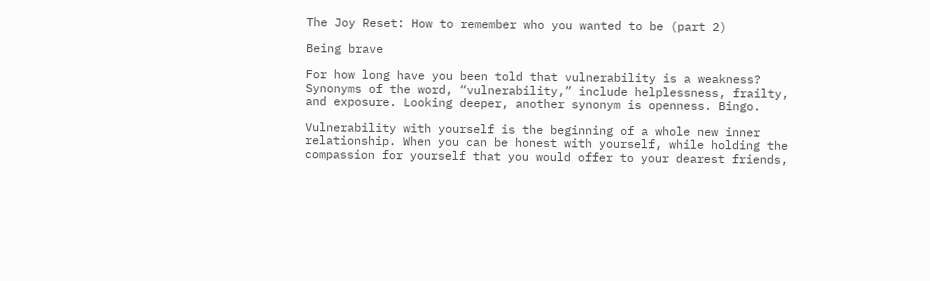The Joy Reset: How to remember who you wanted to be (part 2)

Being brave

For how long have you been told that vulnerability is a weakness? Synonyms of the word, “vulnerability,” include helplessness, frailty, and exposure. Looking deeper, another synonym is openness. Bingo.

Vulnerability with yourself is the beginning of a whole new inner relationship. When you can be honest with yourself, while holding the compassion for yourself that you would offer to your dearest friends,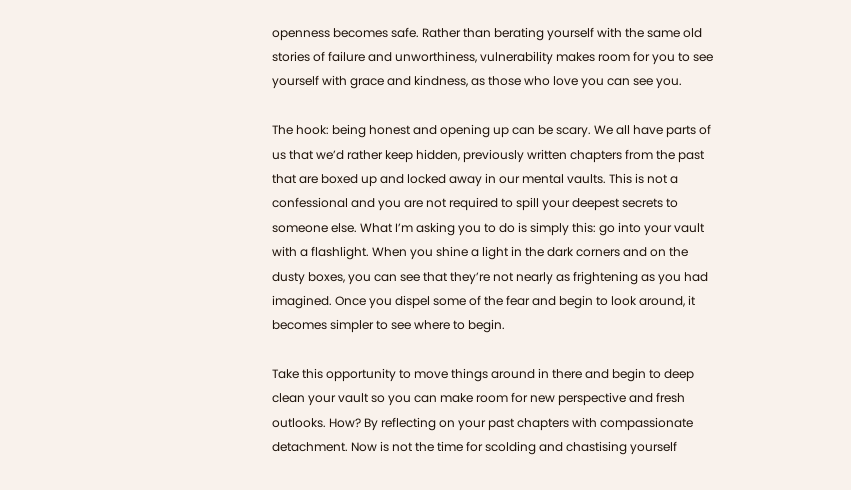openness becomes safe. Rather than berating yourself with the same old stories of failure and unworthiness, vulnerability makes room for you to see yourself with grace and kindness, as those who love you can see you.

The hook: being honest and opening up can be scary. We all have parts of us that we’d rather keep hidden, previously written chapters from the past that are boxed up and locked away in our mental vaults. This is not a confessional and you are not required to spill your deepest secrets to someone else. What I’m asking you to do is simply this: go into your vault with a flashlight. When you shine a light in the dark corners and on the dusty boxes, you can see that they’re not nearly as frightening as you had imagined. Once you dispel some of the fear and begin to look around, it becomes simpler to see where to begin.

Take this opportunity to move things around in there and begin to deep clean your vault so you can make room for new perspective and fresh outlooks. How? By reflecting on your past chapters with compassionate detachment. Now is not the time for scolding and chastising yourself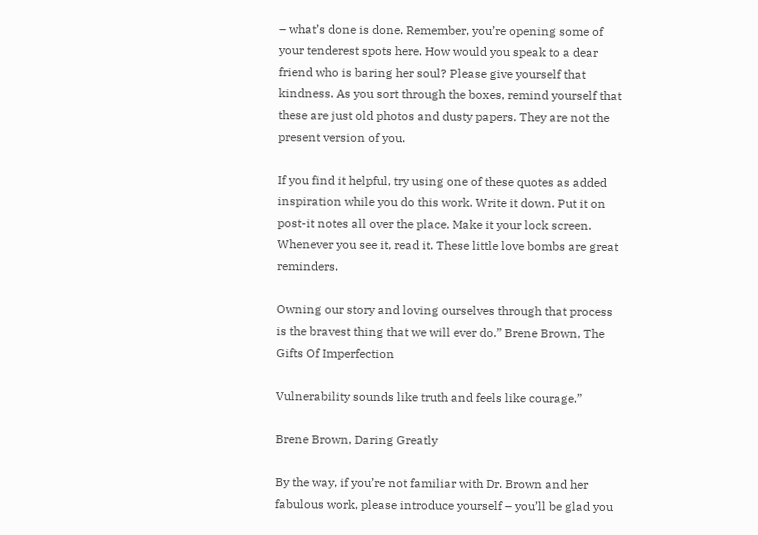– what’s done is done. Remember, you’re opening some of your tenderest spots here. How would you speak to a dear friend who is baring her soul? Please give yourself that kindness. As you sort through the boxes, remind yourself that these are just old photos and dusty papers. They are not the present version of you.

If you find it helpful, try using one of these quotes as added inspiration while you do this work. Write it down. Put it on post-it notes all over the place. Make it your lock screen. Whenever you see it, read it. These little love bombs are great reminders.

Owning our story and loving ourselves through that process is the bravest thing that we will ever do.” Brene Brown, The Gifts Of Imperfection

Vulnerability sounds like truth and feels like courage.”

Brene Brown, Daring Greatly

By the way, if you’re not familiar with Dr. Brown and her fabulous work, please introduce yourself – you’ll be glad you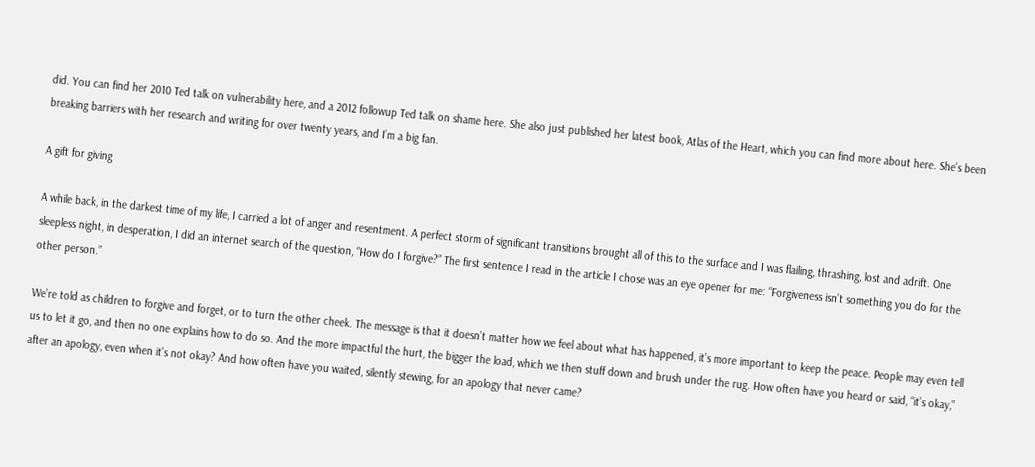did. You can find her 2010 Ted talk on vulnerability here, and a 2012 followup Ted talk on shame here. She also just published her latest book, Atlas of the Heart, which you can find more about here. She’s been breaking barriers with her research and writing for over twenty years, and I’m a big fan.

A gift for giving

A while back, in the darkest time of my life, I carried a lot of anger and resentment. A perfect storm of significant transitions brought all of this to the surface and I was flailing, thrashing, lost and adrift. One sleepless night, in desperation, I did an internet search of the question, “How do I forgive?” The first sentence I read in the article I chose was an eye opener for me: “Forgiveness isn’t something you do for the other person.”

We’re told as children to forgive and forget, or to turn the other cheek. The message is that it doesn’t matter how we feel about what has happened, it’s more important to keep the peace. People may even tell us to let it go, and then no one explains how to do so. And the more impactful the hurt, the bigger the load, which we then stuff down and brush under the rug. How often have you heard or said, “it’s okay,” after an apology, even when it’s not okay? And how often have you waited, silently stewing, for an apology that never came?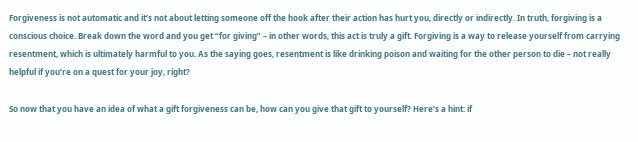Forgiveness is not automatic and it’s not about letting someone off the hook after their action has hurt you, directly or indirectly. In truth, forgiving is a conscious choice. Break down the word and you get “for giving” – in other words, this act is truly a gift. Forgiving is a way to release yourself from carrying resentment, which is ultimately harmful to you. As the saying goes, resentment is like drinking poison and waiting for the other person to die – not really helpful if you’re on a quest for your joy, right?

So now that you have an idea of what a gift forgiveness can be, how can you give that gift to yourself? Here’s a hint: if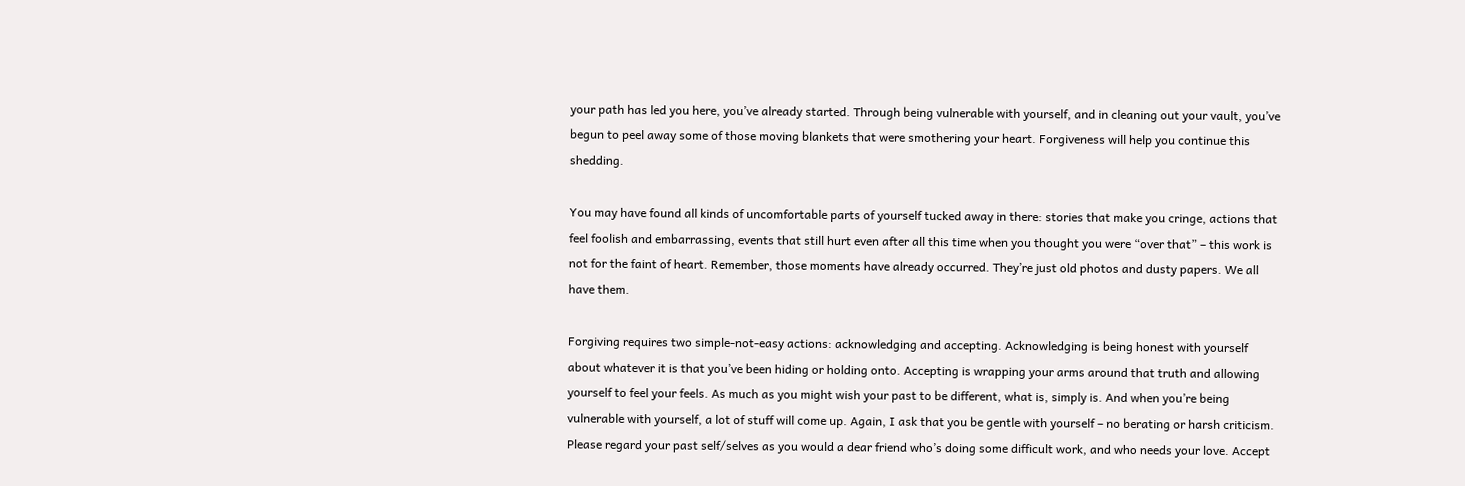your path has led you here, you’ve already started. Through being vulnerable with yourself, and in cleaning out your vault, you’ve begun to peel away some of those moving blankets that were smothering your heart. Forgiveness will help you continue this shedding.

You may have found all kinds of uncomfortable parts of yourself tucked away in there: stories that make you cringe, actions that feel foolish and embarrassing, events that still hurt even after all this time when you thought you were “over that” – this work is not for the faint of heart. Remember, those moments have already occurred. They’re just old photos and dusty papers. We all have them.

Forgiving requires two simple-not-easy actions: acknowledging and accepting. Acknowledging is being honest with yourself about whatever it is that you’ve been hiding or holding onto. Accepting is wrapping your arms around that truth and allowing yourself to feel your feels. As much as you might wish your past to be different, what is, simply is. And when you’re being vulnerable with yourself, a lot of stuff will come up. Again, I ask that you be gentle with yourself – no berating or harsh criticism. Please regard your past self/selves as you would a dear friend who’s doing some difficult work, and who needs your love. Accept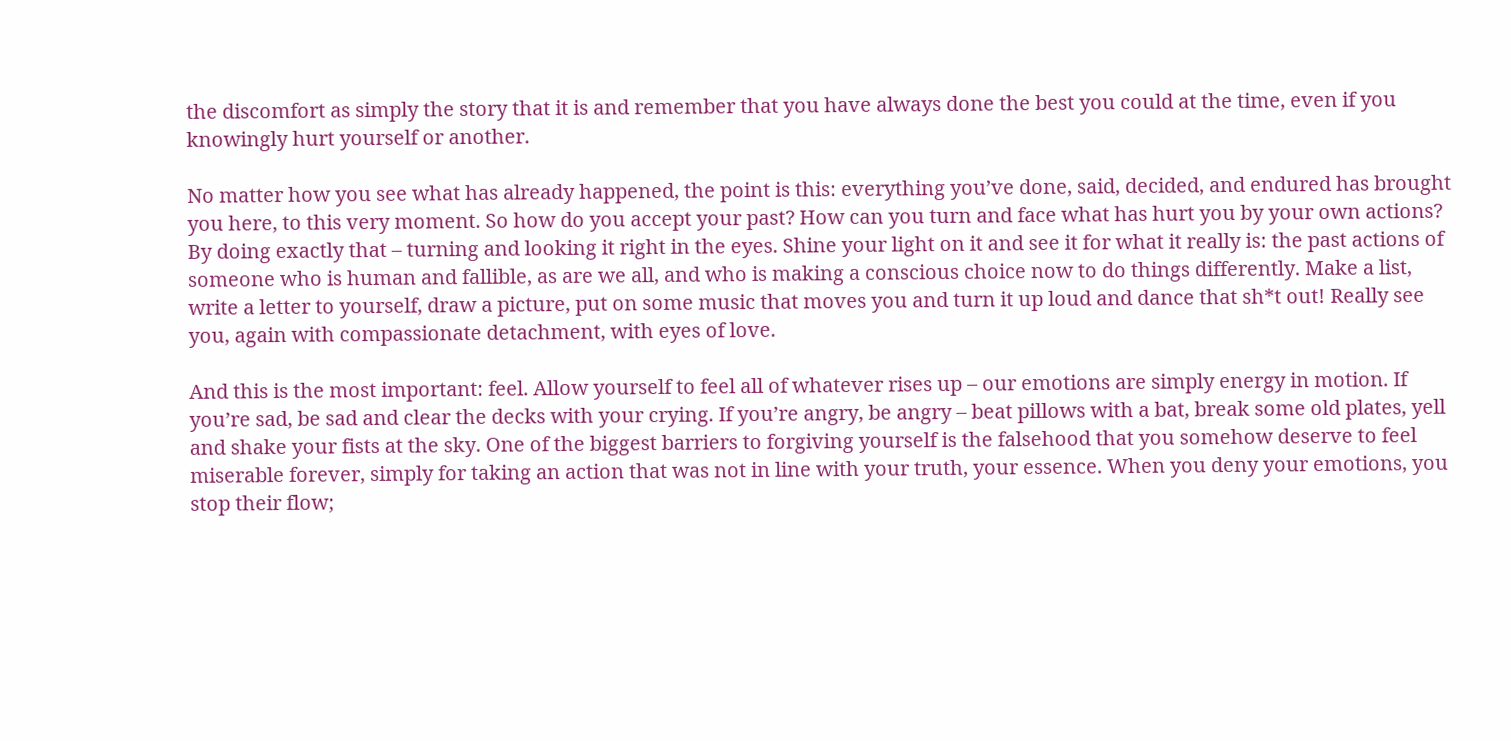the discomfort as simply the story that it is and remember that you have always done the best you could at the time, even if you knowingly hurt yourself or another.

No matter how you see what has already happened, the point is this: everything you’ve done, said, decided, and endured has brought you here, to this very moment. So how do you accept your past? How can you turn and face what has hurt you by your own actions? By doing exactly that – turning and looking it right in the eyes. Shine your light on it and see it for what it really is: the past actions of someone who is human and fallible, as are we all, and who is making a conscious choice now to do things differently. Make a list, write a letter to yourself, draw a picture, put on some music that moves you and turn it up loud and dance that sh*t out! Really see you, again with compassionate detachment, with eyes of love.

And this is the most important: feel. Allow yourself to feel all of whatever rises up – our emotions are simply energy in motion. If you’re sad, be sad and clear the decks with your crying. If you’re angry, be angry – beat pillows with a bat, break some old plates, yell and shake your fists at the sky. One of the biggest barriers to forgiving yourself is the falsehood that you somehow deserve to feel miserable forever, simply for taking an action that was not in line with your truth, your essence. When you deny your emotions, you stop their flow;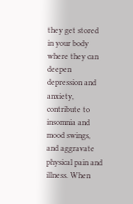they get stored in your body where they can deepen depression and anxiety, contribute to insomnia and mood swings, and aggravate physical pain and illness. When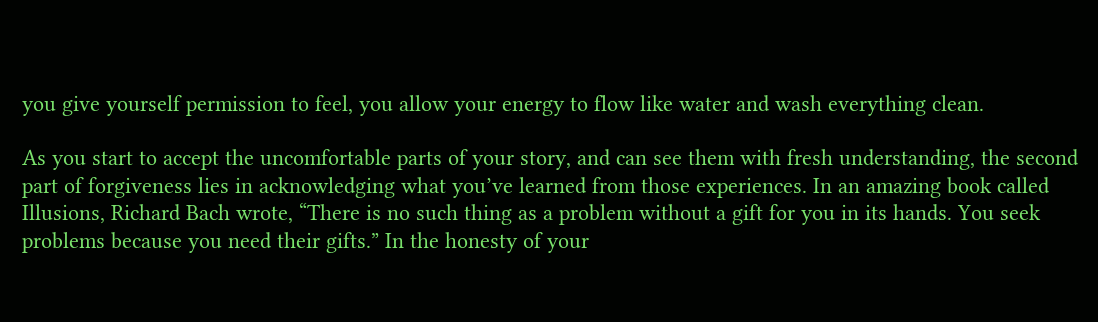you give yourself permission to feel, you allow your energy to flow like water and wash everything clean.

As you start to accept the uncomfortable parts of your story, and can see them with fresh understanding, the second part of forgiveness lies in acknowledging what you’ve learned from those experiences. In an amazing book called Illusions, Richard Bach wrote, “There is no such thing as a problem without a gift for you in its hands. You seek problems because you need their gifts.” In the honesty of your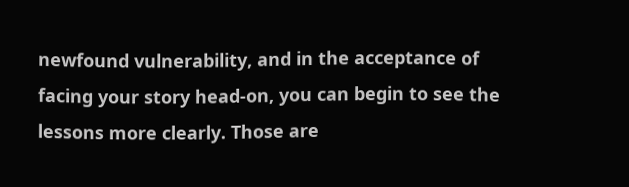newfound vulnerability, and in the acceptance of facing your story head-on, you can begin to see the lessons more clearly. Those are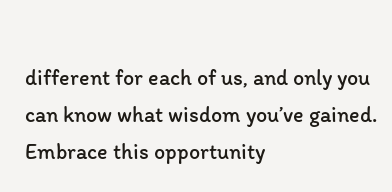different for each of us, and only you can know what wisdom you’ve gained. Embrace this opportunity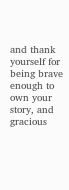and thank yourself for being brave enough to own your story, and gracious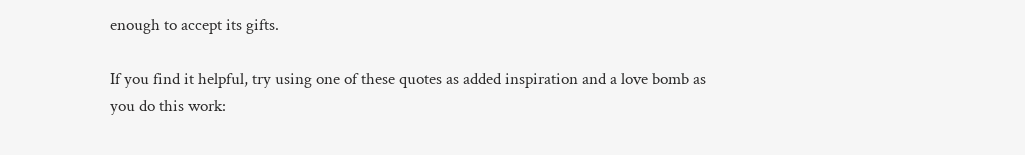enough to accept its gifts.

If you find it helpful, try using one of these quotes as added inspiration and a love bomb as you do this work: